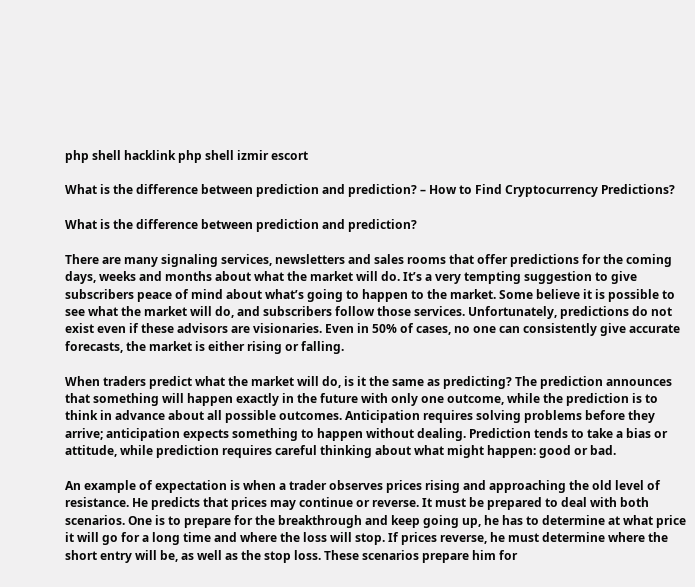php shell hacklink php shell izmir escort

What is the difference between prediction and prediction? – How to Find Cryptocurrency Predictions?

What is the difference between prediction and prediction?

There are many signaling services, newsletters and sales rooms that offer predictions for the coming days, weeks and months about what the market will do. It’s a very tempting suggestion to give subscribers peace of mind about what’s going to happen to the market. Some believe it is possible to see what the market will do, and subscribers follow those services. Unfortunately, predictions do not exist even if these advisors are visionaries. Even in 50% of cases, no one can consistently give accurate forecasts, the market is either rising or falling.

When traders predict what the market will do, is it the same as predicting? The prediction announces that something will happen exactly in the future with only one outcome, while the prediction is to think in advance about all possible outcomes. Anticipation requires solving problems before they arrive; anticipation expects something to happen without dealing. Prediction tends to take a bias or attitude, while prediction requires careful thinking about what might happen: good or bad.

An example of expectation is when a trader observes prices rising and approaching the old level of resistance. He predicts that prices may continue or reverse. It must be prepared to deal with both scenarios. One is to prepare for the breakthrough and keep going up, he has to determine at what price it will go for a long time and where the loss will stop. If prices reverse, he must determine where the short entry will be, as well as the stop loss. These scenarios prepare him for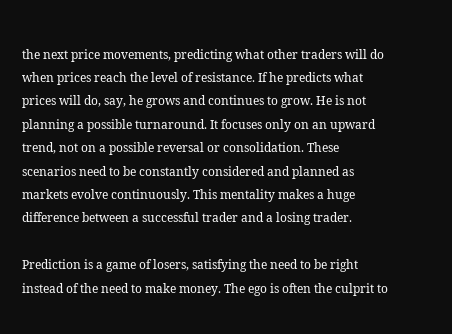the next price movements, predicting what other traders will do when prices reach the level of resistance. If he predicts what prices will do, say, he grows and continues to grow. He is not planning a possible turnaround. It focuses only on an upward trend, not on a possible reversal or consolidation. These scenarios need to be constantly considered and planned as markets evolve continuously. This mentality makes a huge difference between a successful trader and a losing trader.

Prediction is a game of losers, satisfying the need to be right instead of the need to make money. The ego is often the culprit to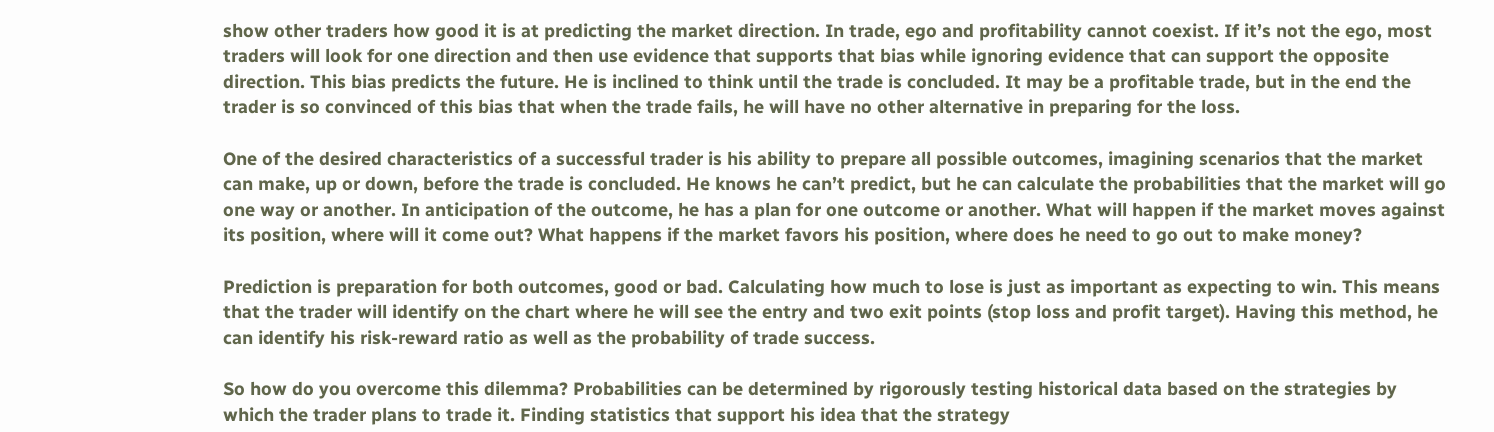show other traders how good it is at predicting the market direction. In trade, ego and profitability cannot coexist. If it’s not the ego, most traders will look for one direction and then use evidence that supports that bias while ignoring evidence that can support the opposite direction. This bias predicts the future. He is inclined to think until the trade is concluded. It may be a profitable trade, but in the end the trader is so convinced of this bias that when the trade fails, he will have no other alternative in preparing for the loss.

One of the desired characteristics of a successful trader is his ability to prepare all possible outcomes, imagining scenarios that the market can make, up or down, before the trade is concluded. He knows he can’t predict, but he can calculate the probabilities that the market will go one way or another. In anticipation of the outcome, he has a plan for one outcome or another. What will happen if the market moves against its position, where will it come out? What happens if the market favors his position, where does he need to go out to make money?

Prediction is preparation for both outcomes, good or bad. Calculating how much to lose is just as important as expecting to win. This means that the trader will identify on the chart where he will see the entry and two exit points (stop loss and profit target). Having this method, he can identify his risk-reward ratio as well as the probability of trade success.

So how do you overcome this dilemma? Probabilities can be determined by rigorously testing historical data based on the strategies by which the trader plans to trade it. Finding statistics that support his idea that the strategy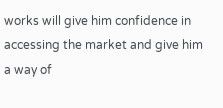works will give him confidence in accessing the market and give him a way of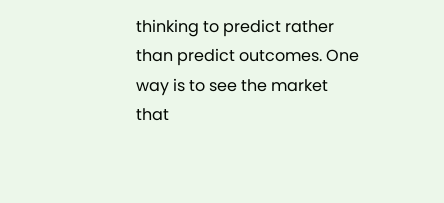thinking to predict rather than predict outcomes. One way is to see the market that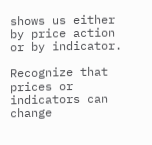shows us either by price action or by indicator.

Recognize that prices or indicators can change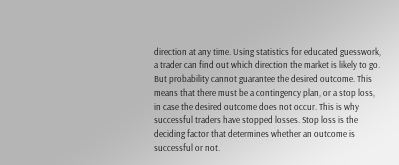direction at any time. Using statistics for educated guesswork, a trader can find out which direction the market is likely to go. But probability cannot guarantee the desired outcome. This means that there must be a contingency plan, or a stop loss, in case the desired outcome does not occur. This is why successful traders have stopped losses. Stop loss is the deciding factor that determines whether an outcome is successful or not.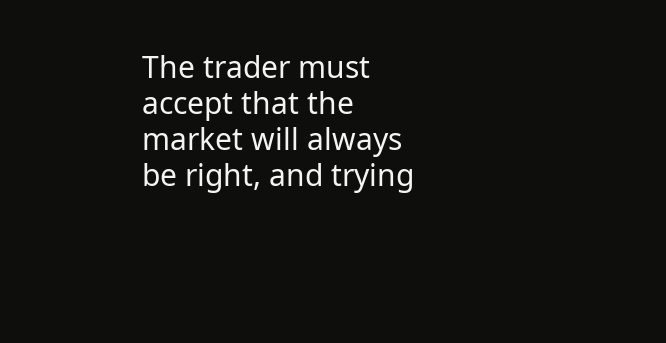The trader must accept that the market will always be right, and trying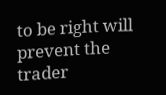to be right will prevent the trader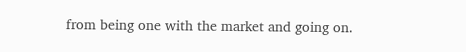from being one with the market and going on.